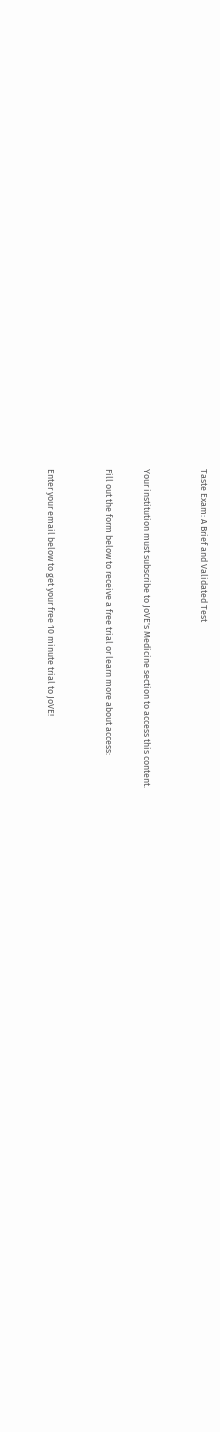Taste Exam: A Brief and Validated Test


Your institution must subscribe to JoVE's Medicine section to access this content.

Fill out the form below to receive a free trial or learn more about access:


Enter your email below to get your free 10 minute trial to JoVE!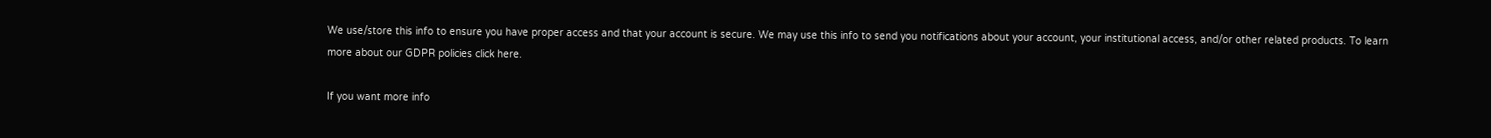We use/store this info to ensure you have proper access and that your account is secure. We may use this info to send you notifications about your account, your institutional access, and/or other related products. To learn more about our GDPR policies click here.

If you want more info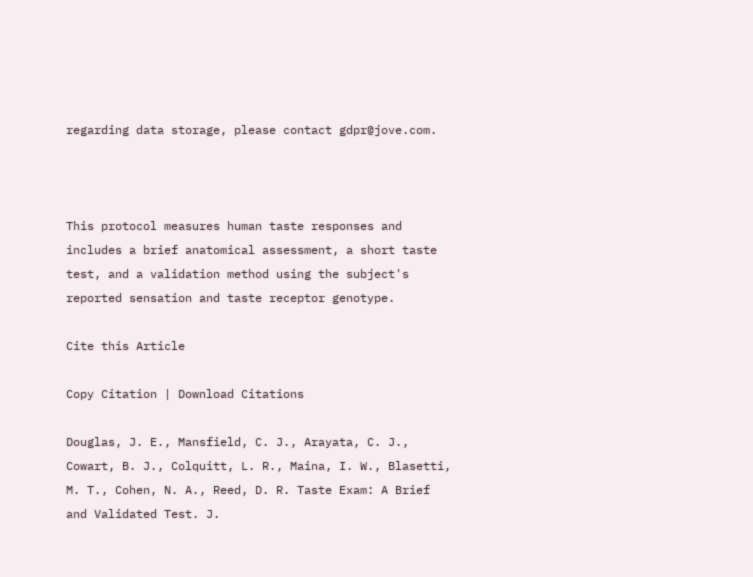regarding data storage, please contact gdpr@jove.com.



This protocol measures human taste responses and includes a brief anatomical assessment, a short taste test, and a validation method using the subject's reported sensation and taste receptor genotype.

Cite this Article

Copy Citation | Download Citations

Douglas, J. E., Mansfield, C. J., Arayata, C. J., Cowart, B. J., Colquitt, L. R., Maina, I. W., Blasetti, M. T., Cohen, N. A., Reed, D. R. Taste Exam: A Brief and Validated Test. J.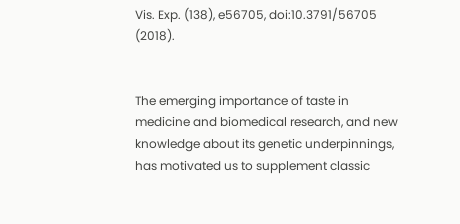Vis. Exp. (138), e56705, doi:10.3791/56705 (2018).


The emerging importance of taste in medicine and biomedical research, and new knowledge about its genetic underpinnings, has motivated us to supplement classic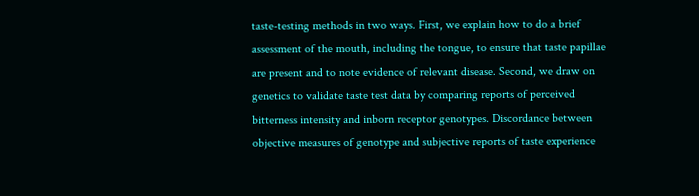taste-testing methods in two ways. First, we explain how to do a brief assessment of the mouth, including the tongue, to ensure that taste papillae are present and to note evidence of relevant disease. Second, we draw on genetics to validate taste test data by comparing reports of perceived bitterness intensity and inborn receptor genotypes. Discordance between objective measures of genotype and subjective reports of taste experience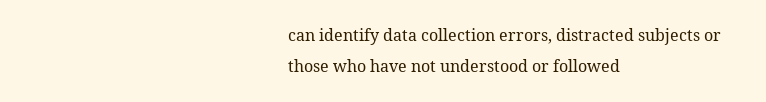can identify data collection errors, distracted subjects or those who have not understood or followed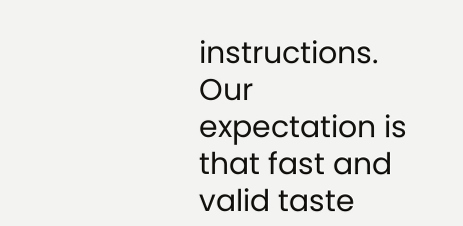instructions. Our expectation is that fast and valid taste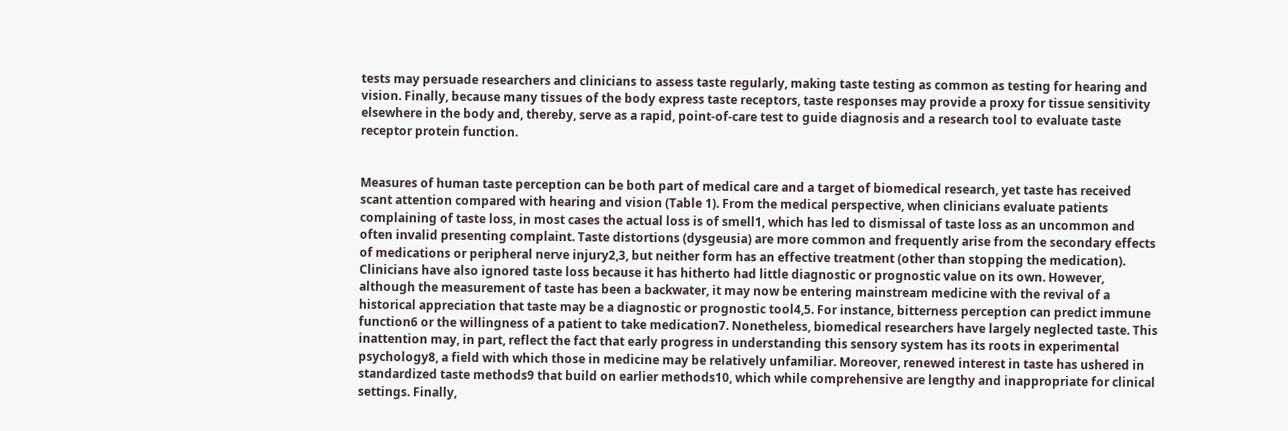tests may persuade researchers and clinicians to assess taste regularly, making taste testing as common as testing for hearing and vision. Finally, because many tissues of the body express taste receptors, taste responses may provide a proxy for tissue sensitivity elsewhere in the body and, thereby, serve as a rapid, point-of-care test to guide diagnosis and a research tool to evaluate taste receptor protein function.


Measures of human taste perception can be both part of medical care and a target of biomedical research, yet taste has received scant attention compared with hearing and vision (Table 1). From the medical perspective, when clinicians evaluate patients complaining of taste loss, in most cases the actual loss is of smell1, which has led to dismissal of taste loss as an uncommon and often invalid presenting complaint. Taste distortions (dysgeusia) are more common and frequently arise from the secondary effects of medications or peripheral nerve injury2,3, but neither form has an effective treatment (other than stopping the medication). Clinicians have also ignored taste loss because it has hitherto had little diagnostic or prognostic value on its own. However, although the measurement of taste has been a backwater, it may now be entering mainstream medicine with the revival of a historical appreciation that taste may be a diagnostic or prognostic tool4,5. For instance, bitterness perception can predict immune function6 or the willingness of a patient to take medication7. Nonetheless, biomedical researchers have largely neglected taste. This inattention may, in part, reflect the fact that early progress in understanding this sensory system has its roots in experimental psychology8, a field with which those in medicine may be relatively unfamiliar. Moreover, renewed interest in taste has ushered in standardized taste methods9 that build on earlier methods10, which while comprehensive are lengthy and inappropriate for clinical settings. Finally,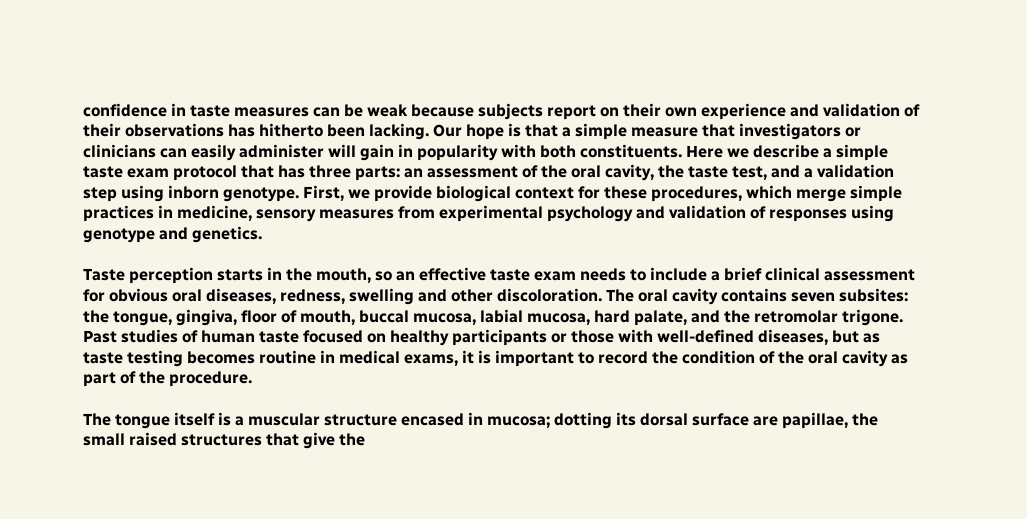confidence in taste measures can be weak because subjects report on their own experience and validation of their observations has hitherto been lacking. Our hope is that a simple measure that investigators or clinicians can easily administer will gain in popularity with both constituents. Here we describe a simple taste exam protocol that has three parts: an assessment of the oral cavity, the taste test, and a validation step using inborn genotype. First, we provide biological context for these procedures, which merge simple practices in medicine, sensory measures from experimental psychology and validation of responses using genotype and genetics.

Taste perception starts in the mouth, so an effective taste exam needs to include a brief clinical assessment for obvious oral diseases, redness, swelling and other discoloration. The oral cavity contains seven subsites: the tongue, gingiva, floor of mouth, buccal mucosa, labial mucosa, hard palate, and the retromolar trigone. Past studies of human taste focused on healthy participants or those with well-defined diseases, but as taste testing becomes routine in medical exams, it is important to record the condition of the oral cavity as part of the procedure.

The tongue itself is a muscular structure encased in mucosa; dotting its dorsal surface are papillae, the small raised structures that give the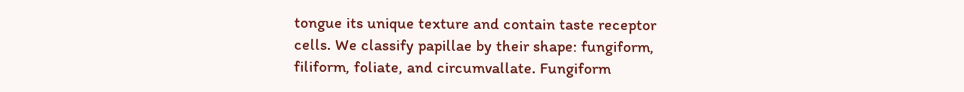tongue its unique texture and contain taste receptor cells. We classify papillae by their shape: fungiform, filiform, foliate, and circumvallate. Fungiform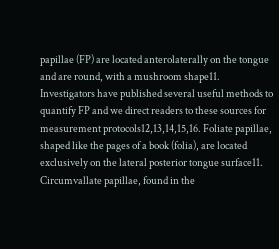papillae (FP) are located anterolaterally on the tongue and are round, with a mushroom shape11. Investigators have published several useful methods to quantify FP and we direct readers to these sources for measurement protocols12,13,14,15,16. Foliate papillae, shaped like the pages of a book (folia), are located exclusively on the lateral posterior tongue surface11. Circumvallate papillae, found in the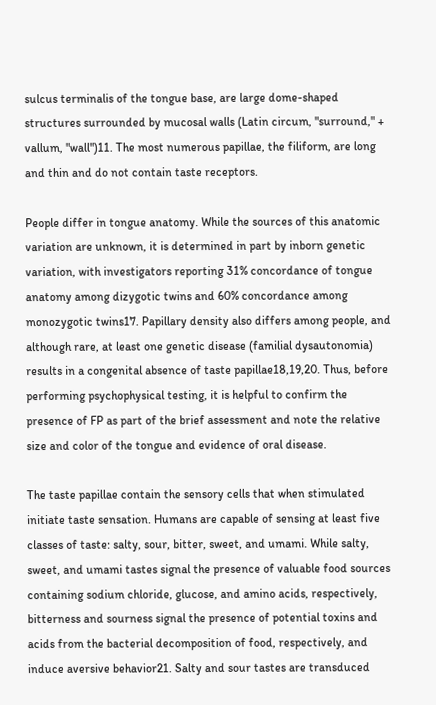sulcus terminalis of the tongue base, are large dome-shaped structures surrounded by mucosal walls (Latin circum, "surround," + vallum, "wall")11. The most numerous papillae, the filiform, are long and thin and do not contain taste receptors.

People differ in tongue anatomy. While the sources of this anatomic variation are unknown, it is determined in part by inborn genetic variation, with investigators reporting 31% concordance of tongue anatomy among dizygotic twins and 60% concordance among monozygotic twins17. Papillary density also differs among people, and although rare, at least one genetic disease (familial dysautonomia) results in a congenital absence of taste papillae18,19,20. Thus, before performing psychophysical testing, it is helpful to confirm the presence of FP as part of the brief assessment and note the relative size and color of the tongue and evidence of oral disease.

The taste papillae contain the sensory cells that when stimulated initiate taste sensation. Humans are capable of sensing at least five classes of taste: salty, sour, bitter, sweet, and umami. While salty, sweet, and umami tastes signal the presence of valuable food sources containing sodium chloride, glucose, and amino acids, respectively, bitterness and sourness signal the presence of potential toxins and acids from the bacterial decomposition of food, respectively, and induce aversive behavior21. Salty and sour tastes are transduced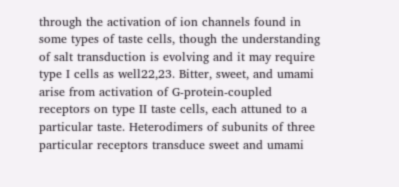through the activation of ion channels found in some types of taste cells, though the understanding of salt transduction is evolving and it may require type I cells as well22,23. Bitter, sweet, and umami arise from activation of G-protein-coupled receptors on type II taste cells, each attuned to a particular taste. Heterodimers of subunits of three particular receptors transduce sweet and umami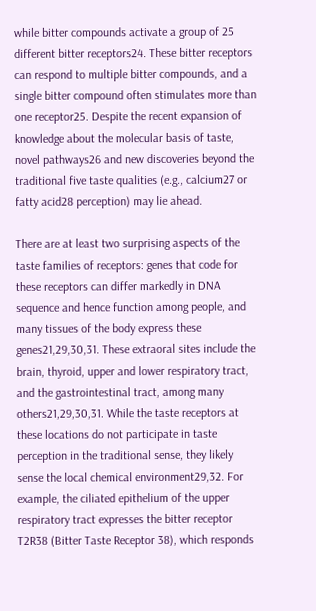while bitter compounds activate a group of 25 different bitter receptors24. These bitter receptors can respond to multiple bitter compounds, and a single bitter compound often stimulates more than one receptor25. Despite the recent expansion of knowledge about the molecular basis of taste, novel pathways26 and new discoveries beyond the traditional five taste qualities (e.g., calcium27 or fatty acid28 perception) may lie ahead.

There are at least two surprising aspects of the taste families of receptors: genes that code for these receptors can differ markedly in DNA sequence and hence function among people, and many tissues of the body express these genes21,29,30,31. These extraoral sites include the brain, thyroid, upper and lower respiratory tract, and the gastrointestinal tract, among many others21,29,30,31. While the taste receptors at these locations do not participate in taste perception in the traditional sense, they likely sense the local chemical environment29,32. For example, the ciliated epithelium of the upper respiratory tract expresses the bitter receptor T2R38 (Bitter Taste Receptor 38), which responds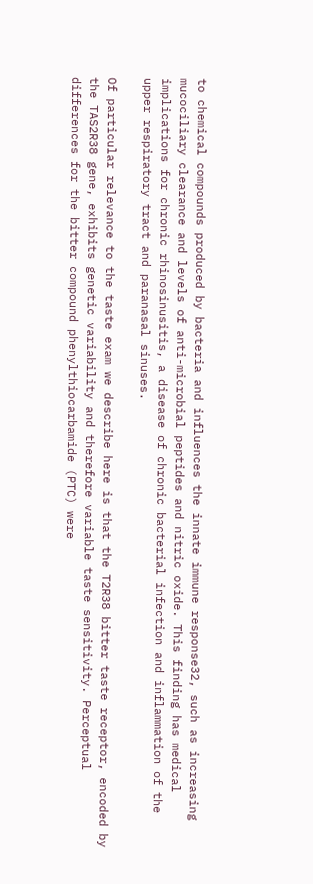to chemical compounds produced by bacteria and influences the innate immune response32, such as increasing mucociliary clearance and levels of anti-microbial peptides and nitric oxide. This finding has medical implications for chronic rhinosinusitis, a disease of chronic bacterial infection and inflammation of the upper respiratory tract and paranasal sinuses.

Of particular relevance to the taste exam we describe here is that the T2R38 bitter taste receptor, encoded by the TAS2R38 gene, exhibits genetic variability and therefore variable taste sensitivity. Perceptual differences for the bitter compound phenylthiocarbamide (PTC) were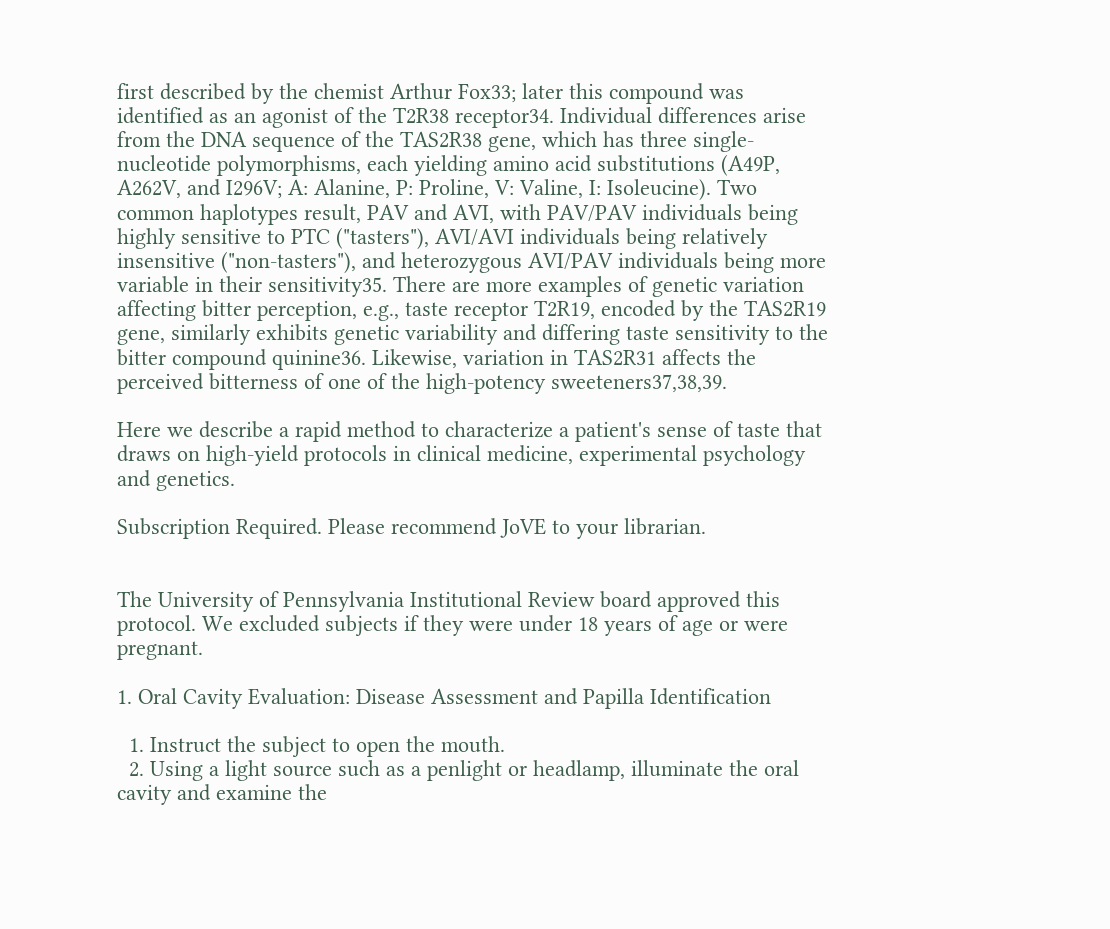first described by the chemist Arthur Fox33; later this compound was identified as an agonist of the T2R38 receptor34. Individual differences arise from the DNA sequence of the TAS2R38 gene, which has three single-nucleotide polymorphisms, each yielding amino acid substitutions (A49P, A262V, and I296V; A: Alanine, P: Proline, V: Valine, I: Isoleucine). Two common haplotypes result, PAV and AVI, with PAV/PAV individuals being highly sensitive to PTC ("tasters"), AVI/AVI individuals being relatively insensitive ("non-tasters"), and heterozygous AVI/PAV individuals being more variable in their sensitivity35. There are more examples of genetic variation affecting bitter perception, e.g., taste receptor T2R19, encoded by the TAS2R19 gene, similarly exhibits genetic variability and differing taste sensitivity to the bitter compound quinine36. Likewise, variation in TAS2R31 affects the perceived bitterness of one of the high-potency sweeteners37,38,39.

Here we describe a rapid method to characterize a patient's sense of taste that draws on high-yield protocols in clinical medicine, experimental psychology and genetics.

Subscription Required. Please recommend JoVE to your librarian.


The University of Pennsylvania Institutional Review board approved this protocol. We excluded subjects if they were under 18 years of age or were pregnant.

1. Oral Cavity Evaluation: Disease Assessment and Papilla Identification

  1. Instruct the subject to open the mouth.
  2. Using a light source such as a penlight or headlamp, illuminate the oral cavity and examine the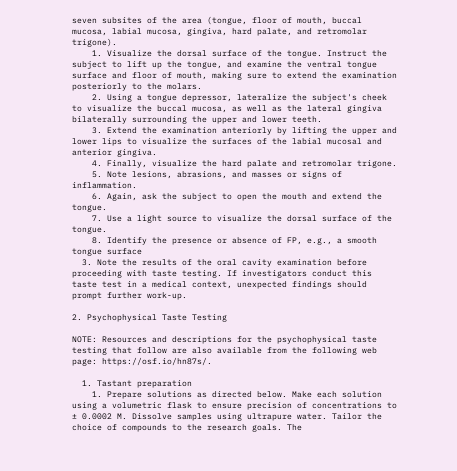seven subsites of the area (tongue, floor of mouth, buccal mucosa, labial mucosa, gingiva, hard palate, and retromolar trigone).
    1. Visualize the dorsal surface of the tongue. Instruct the subject to lift up the tongue, and examine the ventral tongue surface and floor of mouth, making sure to extend the examination posteriorly to the molars.
    2. Using a tongue depressor, lateralize the subject's cheek to visualize the buccal mucosa, as well as the lateral gingiva bilaterally surrounding the upper and lower teeth.
    3. Extend the examination anteriorly by lifting the upper and lower lips to visualize the surfaces of the labial mucosal and anterior gingiva.
    4. Finally, visualize the hard palate and retromolar trigone.
    5. Note lesions, abrasions, and masses or signs of inflammation.
    6. Again, ask the subject to open the mouth and extend the tongue.
    7. Use a light source to visualize the dorsal surface of the tongue.
    8. Identify the presence or absence of FP, e.g., a smooth tongue surface
  3. Note the results of the oral cavity examination before proceeding with taste testing. If investigators conduct this taste test in a medical context, unexpected findings should prompt further work-up.

2. Psychophysical Taste Testing

NOTE: Resources and descriptions for the psychophysical taste testing that follow are also available from the following web page: https://osf.io/hn87s/.

  1. Tastant preparation
    1. Prepare solutions as directed below. Make each solution using a volumetric flask to ensure precision of concentrations to ± 0.0002 M. Dissolve samples using ultrapure water. Tailor the choice of compounds to the research goals. The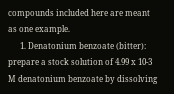compounds included here are meant as one example.
      1. Denatonium benzoate (bitter): prepare a stock solution of 4.99 x 10-3 M denatonium benzoate by dissolving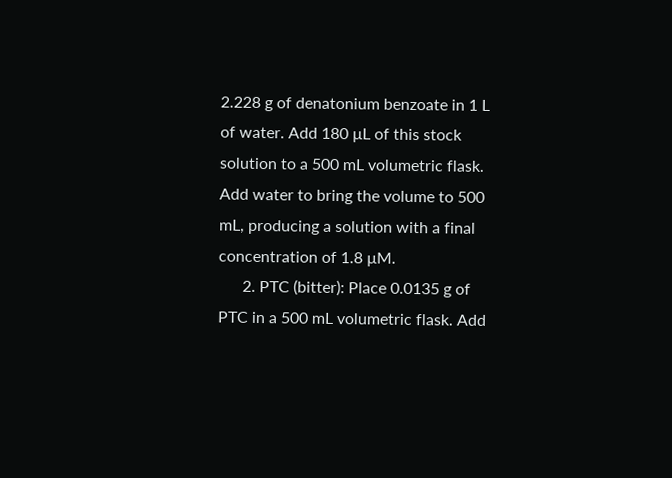2.228 g of denatonium benzoate in 1 L of water. Add 180 µL of this stock solution to a 500 mL volumetric flask. Add water to bring the volume to 500 mL, producing a solution with a final concentration of 1.8 µM.
      2. PTC (bitter): Place 0.0135 g of PTC in a 500 mL volumetric flask. Add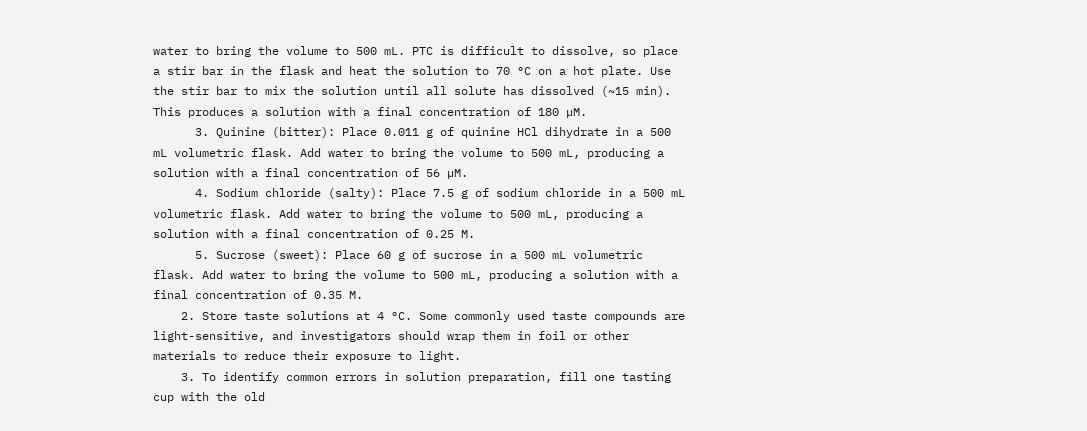water to bring the volume to 500 mL. PTC is difficult to dissolve, so place a stir bar in the flask and heat the solution to 70 °C on a hot plate. Use the stir bar to mix the solution until all solute has dissolved (~15 min). This produces a solution with a final concentration of 180 µM.
      3. Quinine (bitter): Place 0.011 g of quinine HCl dihydrate in a 500 mL volumetric flask. Add water to bring the volume to 500 mL, producing a solution with a final concentration of 56 µM.
      4. Sodium chloride (salty): Place 7.5 g of sodium chloride in a 500 mL volumetric flask. Add water to bring the volume to 500 mL, producing a solution with a final concentration of 0.25 M.
      5. Sucrose (sweet): Place 60 g of sucrose in a 500 mL volumetric flask. Add water to bring the volume to 500 mL, producing a solution with a final concentration of 0.35 M.
    2. Store taste solutions at 4 °C. Some commonly used taste compounds are light-sensitive, and investigators should wrap them in foil or other materials to reduce their exposure to light.
    3. To identify common errors in solution preparation, fill one tasting cup with the old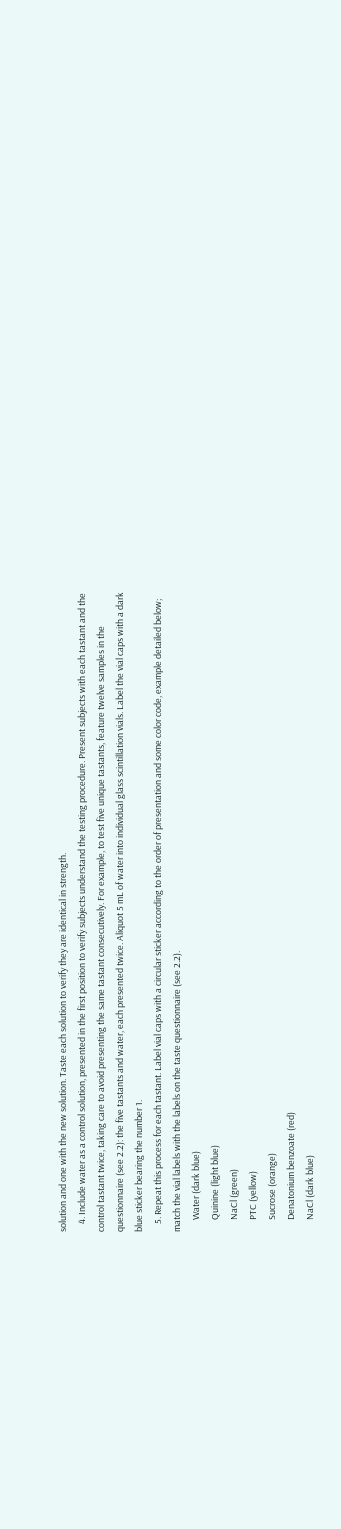solution and one with the new solution. Taste each solution to verify they are identical in strength.
    4. Include water as a control solution, presented in the first position to verify subjects understand the testing procedure. Present subjects with each tastant and the control tastant twice, taking care to avoid presenting the same tastant consecutively. For example, to test five unique tastants, feature twelve samples in the questionnaire (see 2.2): the five tastants and water, each presented twice. Aliquot 5 mL of water into individual glass scintillation vials. Label the vial caps with a dark blue sticker bearing the number 1.
    5. Repeat this process for each tastant. Label vial caps with a circular sticker according to the order of presentation and some color code, example detailed below; match the vial labels with the labels on the taste questionnaire (see 2.2).
      Water (dark blue)
      Quinine (light blue)
      NaCl (green)
      PTC (yellow)
      Sucrose (orange)
      Denatonium benzoate (red)
      NaCl (dark blue)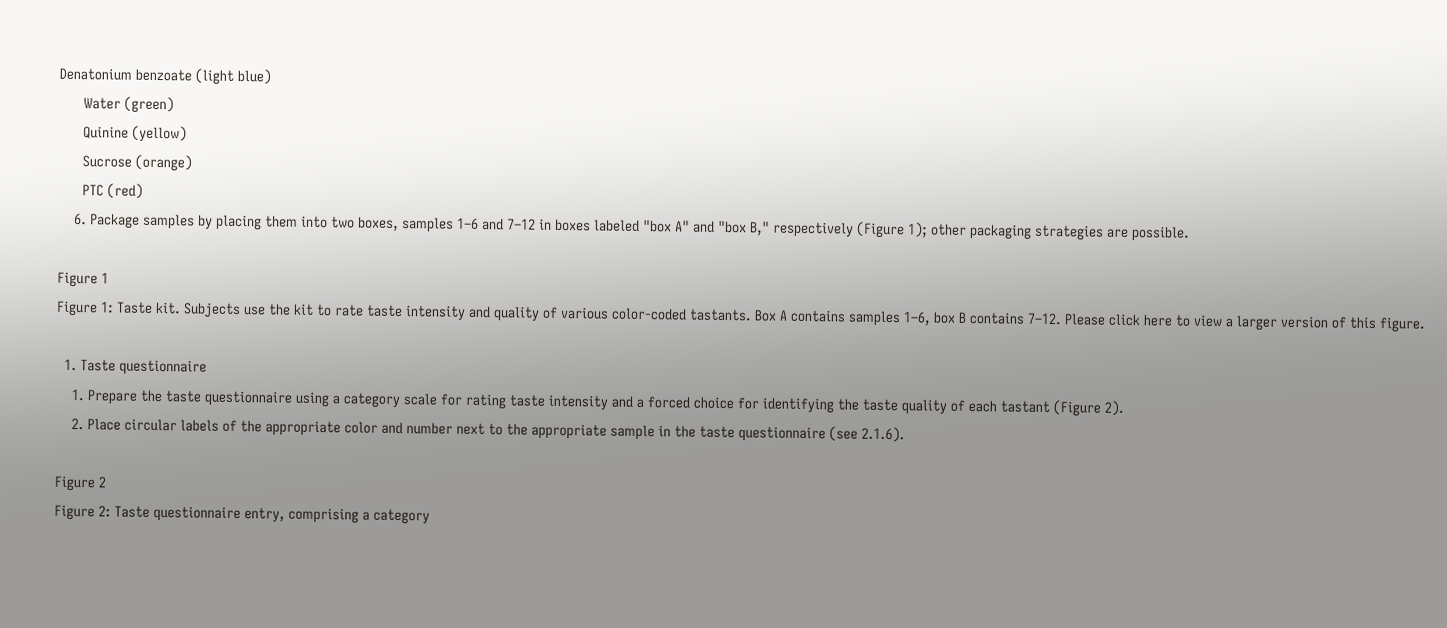Denatonium benzoate (light blue)
      Water (green)
      Quinine (yellow)
      Sucrose (orange)
      PTC (red)
    6. Package samples by placing them into two boxes, samples 1–6 and 7–12 in boxes labeled "box A" and "box B," respectively (Figure 1); other packaging strategies are possible.

Figure 1
Figure 1: Taste kit. Subjects use the kit to rate taste intensity and quality of various color-coded tastants. Box A contains samples 1–6, box B contains 7–12. Please click here to view a larger version of this figure.

  1. Taste questionnaire
    1. Prepare the taste questionnaire using a category scale for rating taste intensity and a forced choice for identifying the taste quality of each tastant (Figure 2).
    2. Place circular labels of the appropriate color and number next to the appropriate sample in the taste questionnaire (see 2.1.6).

Figure 2
Figure 2: Taste questionnaire entry, comprising a category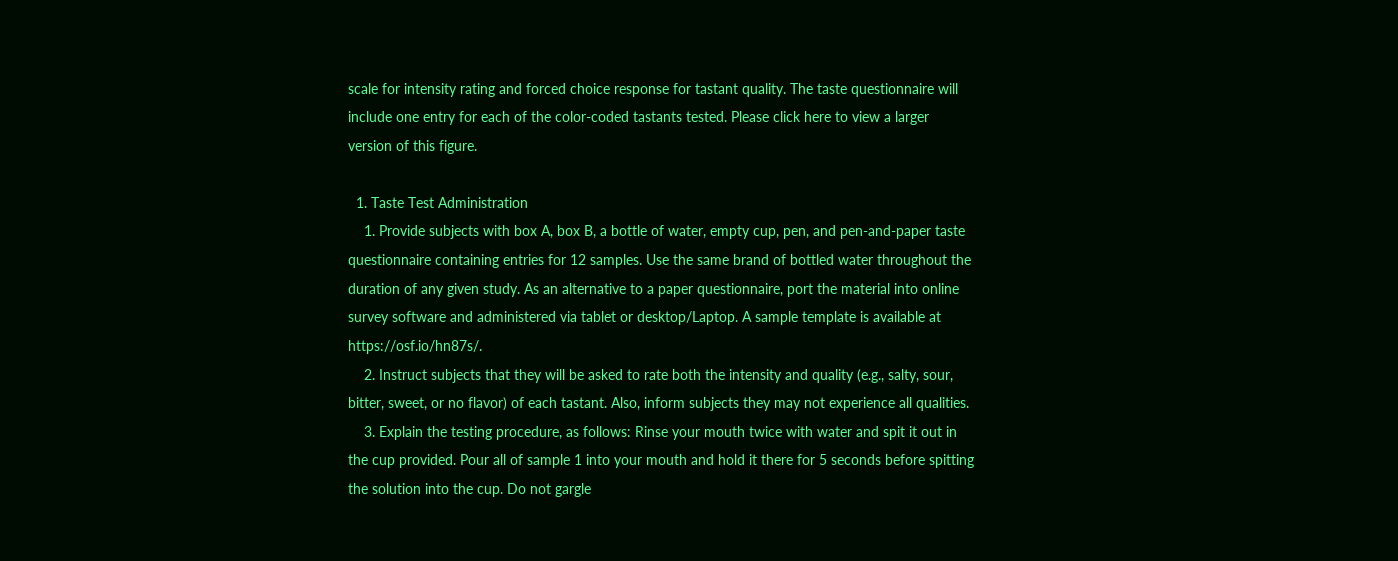scale for intensity rating and forced choice response for tastant quality. The taste questionnaire will include one entry for each of the color-coded tastants tested. Please click here to view a larger version of this figure.

  1. Taste Test Administration
    1. Provide subjects with box A, box B, a bottle of water, empty cup, pen, and pen-and-paper taste questionnaire containing entries for 12 samples. Use the same brand of bottled water throughout the duration of any given study. As an alternative to a paper questionnaire, port the material into online survey software and administered via tablet or desktop/Laptop. A sample template is available at https://osf.io/hn87s/.
    2. Instruct subjects that they will be asked to rate both the intensity and quality (e.g., salty, sour, bitter, sweet, or no flavor) of each tastant. Also, inform subjects they may not experience all qualities.
    3. Explain the testing procedure, as follows: Rinse your mouth twice with water and spit it out in the cup provided. Pour all of sample 1 into your mouth and hold it there for 5 seconds before spitting the solution into the cup. Do not gargle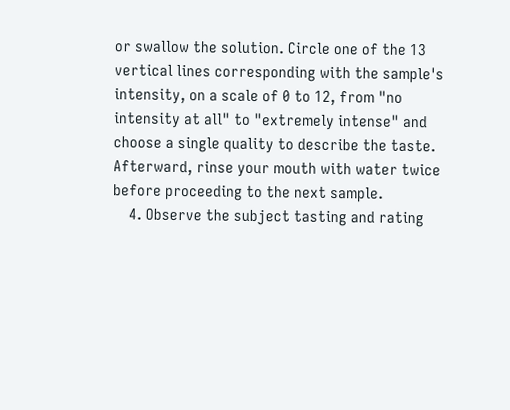or swallow the solution. Circle one of the 13 vertical lines corresponding with the sample's intensity, on a scale of 0 to 12, from "no intensity at all" to "extremely intense" and choose a single quality to describe the taste. Afterward, rinse your mouth with water twice before proceeding to the next sample.
    4. Observe the subject tasting and rating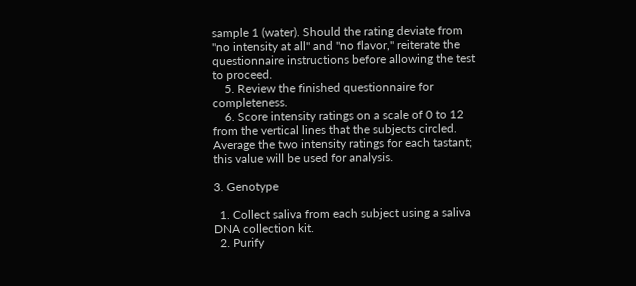sample 1 (water). Should the rating deviate from "no intensity at all" and "no flavor," reiterate the questionnaire instructions before allowing the test to proceed.
    5. Review the finished questionnaire for completeness.
    6. Score intensity ratings on a scale of 0 to 12 from the vertical lines that the subjects circled. Average the two intensity ratings for each tastant; this value will be used for analysis.

3. Genotype

  1. Collect saliva from each subject using a saliva DNA collection kit.
  2. Purify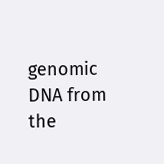genomic DNA from the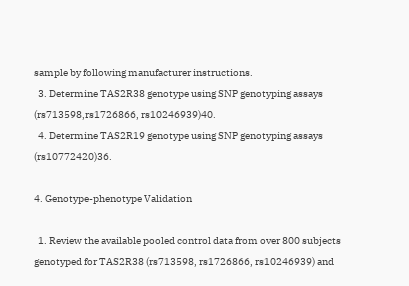sample by following manufacturer instructions.
  3. Determine TAS2R38 genotype using SNP genotyping assays (rs713598,rs1726866, rs10246939)40.
  4. Determine TAS2R19 genotype using SNP genotyping assays (rs10772420)36.

4. Genotype-phenotype Validation

  1. Review the available pooled control data from over 800 subjects genotyped for TAS2R38 (rs713598, rs1726866, rs10246939) and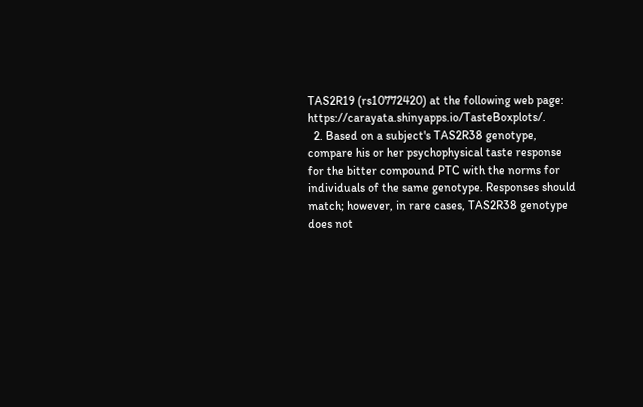TAS2R19 (rs10772420) at the following web page: https://carayata.shinyapps.io/TasteBoxplots/.
  2. Based on a subject's TAS2R38 genotype, compare his or her psychophysical taste response for the bitter compound PTC with the norms for individuals of the same genotype. Responses should match; however, in rare cases, TAS2R38 genotype does not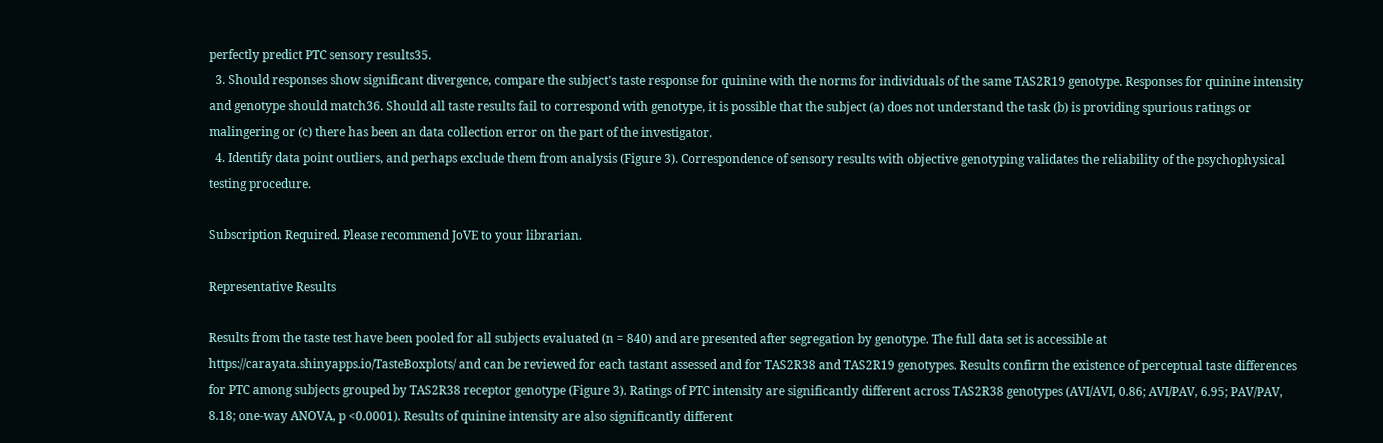perfectly predict PTC sensory results35.
  3. Should responses show significant divergence, compare the subject's taste response for quinine with the norms for individuals of the same TAS2R19 genotype. Responses for quinine intensity and genotype should match36. Should all taste results fail to correspond with genotype, it is possible that the subject (a) does not understand the task (b) is providing spurious ratings or malingering or (c) there has been an data collection error on the part of the investigator.
  4. Identify data point outliers, and perhaps exclude them from analysis (Figure 3). Correspondence of sensory results with objective genotyping validates the reliability of the psychophysical testing procedure.

Subscription Required. Please recommend JoVE to your librarian.

Representative Results

Results from the taste test have been pooled for all subjects evaluated (n = 840) and are presented after segregation by genotype. The full data set is accessible at https://carayata.shinyapps.io/TasteBoxplots/ and can be reviewed for each tastant assessed and for TAS2R38 and TAS2R19 genotypes. Results confirm the existence of perceptual taste differences for PTC among subjects grouped by TAS2R38 receptor genotype (Figure 3). Ratings of PTC intensity are significantly different across TAS2R38 genotypes (AVI/AVI, 0.86; AVI/PAV, 6.95; PAV/PAV, 8.18; one-way ANOVA, p <0.0001). Results of quinine intensity are also significantly different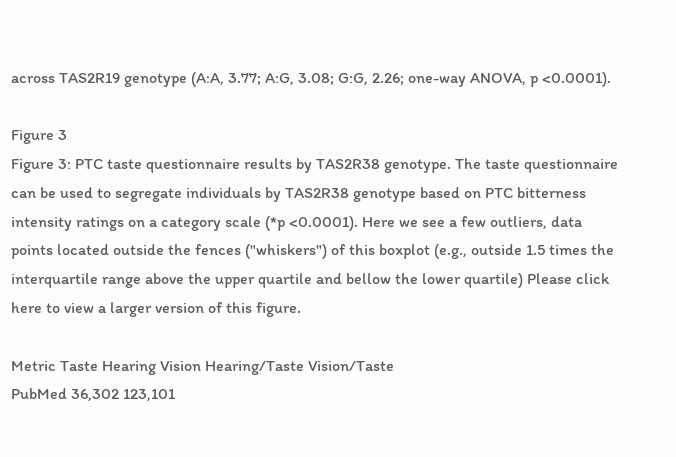across TAS2R19 genotype (A:A, 3.77; A:G, 3.08; G:G, 2.26; one-way ANOVA, p <0.0001).

Figure 3
Figure 3: PTC taste questionnaire results by TAS2R38 genotype. The taste questionnaire can be used to segregate individuals by TAS2R38 genotype based on PTC bitterness intensity ratings on a category scale (*p <0.0001). Here we see a few outliers, data points located outside the fences ("whiskers") of this boxplot (e.g., outside 1.5 times the interquartile range above the upper quartile and bellow the lower quartile) Please click here to view a larger version of this figure.

Metric Taste Hearing Vision Hearing/Taste Vision/Taste
PubMed 36,302 123,101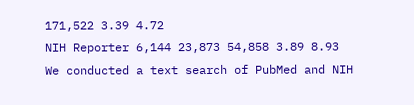171,522 3.39 4.72
NIH Reporter 6,144 23,873 54,858 3.89 8.93
We conducted a text search of PubMed and NIH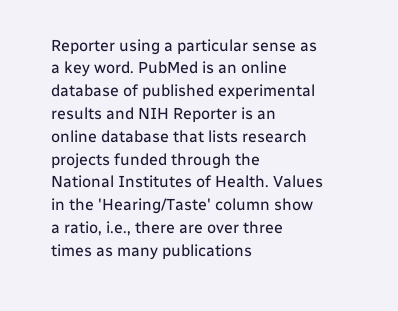Reporter using a particular sense as a key word. PubMed is an online database of published experimental results and NIH Reporter is an online database that lists research projects funded through the National Institutes of Health. Values in the 'Hearing/Taste' column show a ratio, i.e., there are over three times as many publications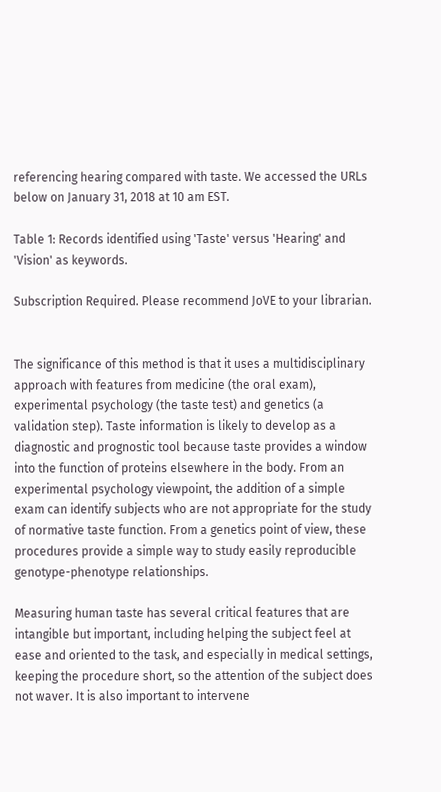referencing hearing compared with taste. We accessed the URLs below on January 31, 2018 at 10 am EST.

Table 1: Records identified using 'Taste' versus 'Hearing' and 'Vision' as keywords.

Subscription Required. Please recommend JoVE to your librarian.


The significance of this method is that it uses a multidisciplinary approach with features from medicine (the oral exam), experimental psychology (the taste test) and genetics (a validation step). Taste information is likely to develop as a diagnostic and prognostic tool because taste provides a window into the function of proteins elsewhere in the body. From an experimental psychology viewpoint, the addition of a simple exam can identify subjects who are not appropriate for the study of normative taste function. From a genetics point of view, these procedures provide a simple way to study easily reproducible genotype-phenotype relationships.

Measuring human taste has several critical features that are intangible but important, including helping the subject feel at ease and oriented to the task, and especially in medical settings, keeping the procedure short, so the attention of the subject does not waver. It is also important to intervene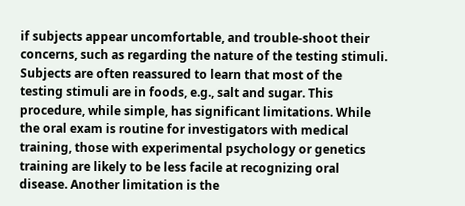if subjects appear uncomfortable, and trouble-shoot their concerns, such as regarding the nature of the testing stimuli. Subjects are often reassured to learn that most of the testing stimuli are in foods, e.g., salt and sugar. This procedure, while simple, has significant limitations. While the oral exam is routine for investigators with medical training, those with experimental psychology or genetics training are likely to be less facile at recognizing oral disease. Another limitation is the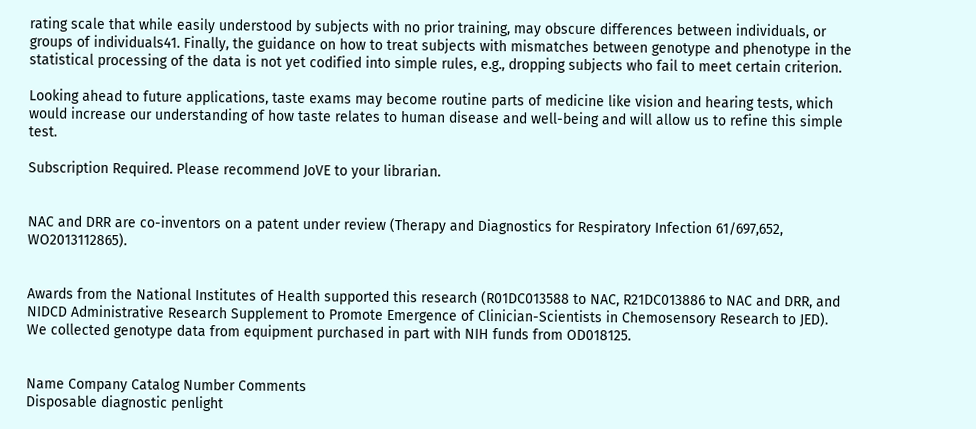rating scale that while easily understood by subjects with no prior training, may obscure differences between individuals, or groups of individuals41. Finally, the guidance on how to treat subjects with mismatches between genotype and phenotype in the statistical processing of the data is not yet codified into simple rules, e.g., dropping subjects who fail to meet certain criterion.

Looking ahead to future applications, taste exams may become routine parts of medicine like vision and hearing tests, which would increase our understanding of how taste relates to human disease and well-being and will allow us to refine this simple test.

Subscription Required. Please recommend JoVE to your librarian.


NAC and DRR are co-inventors on a patent under review (Therapy and Diagnostics for Respiratory Infection 61/697,652, WO2013112865).


Awards from the National Institutes of Health supported this research (R01DC013588 to NAC, R21DC013886 to NAC and DRR, and NIDCD Administrative Research Supplement to Promote Emergence of Clinician-Scientists in Chemosensory Research to JED). We collected genotype data from equipment purchased in part with NIH funds from OD018125.


Name Company Catalog Number Comments
Disposable diagnostic penlight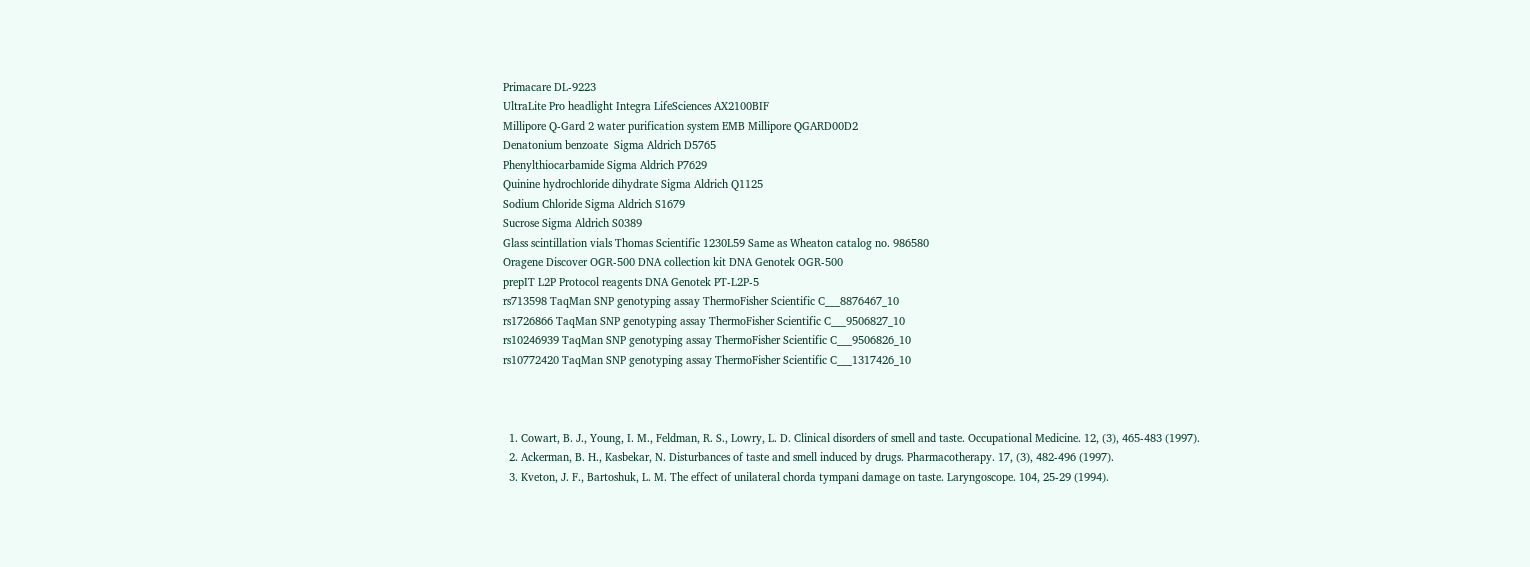Primacare DL-9223
UltraLite Pro headlight Integra LifeSciences AX2100BIF
Millipore Q-Gard 2 water purification system EMB Millipore QGARD00D2
Denatonium benzoate  Sigma Aldrich D5765
Phenylthiocarbamide Sigma Aldrich P7629
Quinine hydrochloride dihydrate Sigma Aldrich Q1125
Sodium Chloride Sigma Aldrich S1679
Sucrose Sigma Aldrich S0389
Glass scintillation vials Thomas Scientific 1230L59 Same as Wheaton catalog no. 986580
Oragene Discover OGR-500 DNA collection kit DNA Genotek OGR-500
prepIT L2P Protocol reagents DNA Genotek PT-L2P-5
rs713598 TaqMan SNP genotyping assay ThermoFisher Scientific C___8876467_10
rs1726866 TaqMan SNP genotyping assay ThermoFisher Scientific C___9506827_10
rs10246939 TaqMan SNP genotyping assay ThermoFisher Scientific C___9506826_10
rs10772420 TaqMan SNP genotyping assay ThermoFisher Scientific C___1317426_10



  1. Cowart, B. J., Young, I. M., Feldman, R. S., Lowry, L. D. Clinical disorders of smell and taste. Occupational Medicine. 12, (3), 465-483 (1997).
  2. Ackerman, B. H., Kasbekar, N. Disturbances of taste and smell induced by drugs. Pharmacotherapy. 17, (3), 482-496 (1997).
  3. Kveton, J. F., Bartoshuk, L. M. The effect of unilateral chorda tympani damage on taste. Laryngoscope. 104, 25-29 (1994).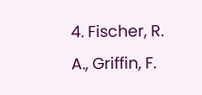4. Fischer, R. A., Griffin, F.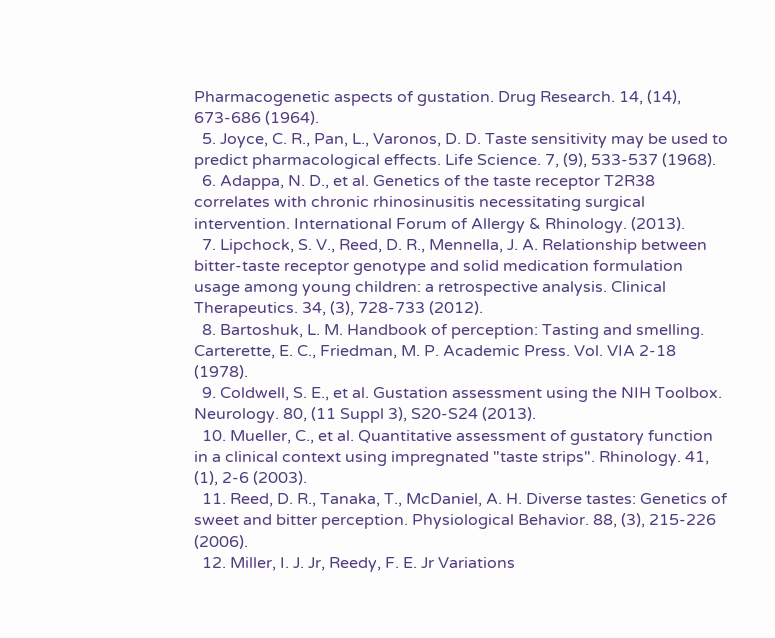Pharmacogenetic aspects of gustation. Drug Research. 14, (14), 673-686 (1964).
  5. Joyce, C. R., Pan, L., Varonos, D. D. Taste sensitivity may be used to predict pharmacological effects. Life Science. 7, (9), 533-537 (1968).
  6. Adappa, N. D., et al. Genetics of the taste receptor T2R38 correlates with chronic rhinosinusitis necessitating surgical intervention. International Forum of Allergy & Rhinology. (2013).
  7. Lipchock, S. V., Reed, D. R., Mennella, J. A. Relationship between bitter-taste receptor genotype and solid medication formulation usage among young children: a retrospective analysis. Clinical Therapeutics. 34, (3), 728-733 (2012).
  8. Bartoshuk, L. M. Handbook of perception: Tasting and smelling. Carterette, E. C., Friedman, M. P. Academic Press. Vol. VIA 2-18 (1978).
  9. Coldwell, S. E., et al. Gustation assessment using the NIH Toolbox. Neurology. 80, (11 Suppl 3), S20-S24 (2013).
  10. Mueller, C., et al. Quantitative assessment of gustatory function in a clinical context using impregnated "taste strips". Rhinology. 41, (1), 2-6 (2003).
  11. Reed, D. R., Tanaka, T., McDaniel, A. H. Diverse tastes: Genetics of sweet and bitter perception. Physiological Behavior. 88, (3), 215-226 (2006).
  12. Miller, I. J. Jr, Reedy, F. E. Jr Variations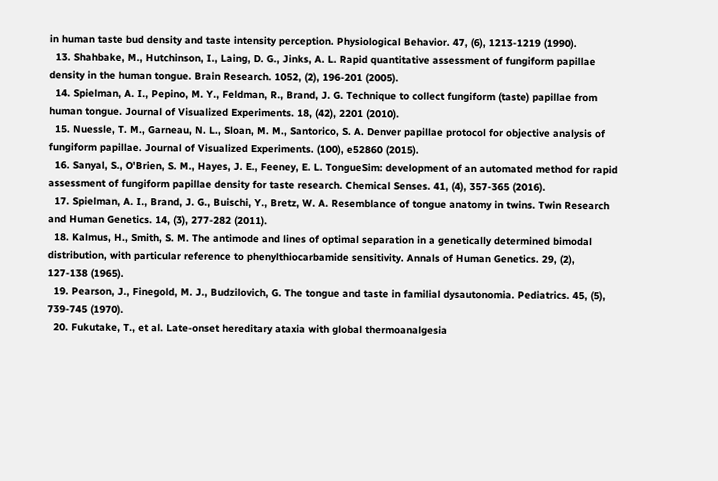in human taste bud density and taste intensity perception. Physiological Behavior. 47, (6), 1213-1219 (1990).
  13. Shahbake, M., Hutchinson, I., Laing, D. G., Jinks, A. L. Rapid quantitative assessment of fungiform papillae density in the human tongue. Brain Research. 1052, (2), 196-201 (2005).
  14. Spielman, A. I., Pepino, M. Y., Feldman, R., Brand, J. G. Technique to collect fungiform (taste) papillae from human tongue. Journal of Visualized Experiments. 18, (42), 2201 (2010).
  15. Nuessle, T. M., Garneau, N. L., Sloan, M. M., Santorico, S. A. Denver papillae protocol for objective analysis of fungiform papillae. Journal of Visualized Experiments. (100), e52860 (2015).
  16. Sanyal, S., O'Brien, S. M., Hayes, J. E., Feeney, E. L. TongueSim: development of an automated method for rapid assessment of fungiform papillae density for taste research. Chemical Senses. 41, (4), 357-365 (2016).
  17. Spielman, A. I., Brand, J. G., Buischi, Y., Bretz, W. A. Resemblance of tongue anatomy in twins. Twin Research and Human Genetics. 14, (3), 277-282 (2011).
  18. Kalmus, H., Smith, S. M. The antimode and lines of optimal separation in a genetically determined bimodal distribution, with particular reference to phenylthiocarbamide sensitivity. Annals of Human Genetics. 29, (2), 127-138 (1965).
  19. Pearson, J., Finegold, M. J., Budzilovich, G. The tongue and taste in familial dysautonomia. Pediatrics. 45, (5), 739-745 (1970).
  20. Fukutake, T., et al. Late-onset hereditary ataxia with global thermoanalgesia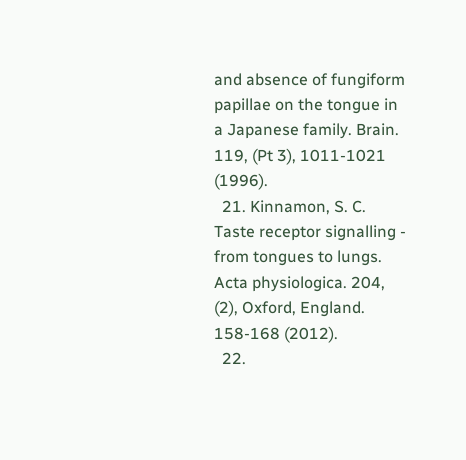and absence of fungiform papillae on the tongue in a Japanese family. Brain. 119, (Pt 3), 1011-1021 (1996).
  21. Kinnamon, S. C. Taste receptor signalling - from tongues to lungs. Acta physiologica. 204, (2), Oxford, England. 158-168 (2012).
  22.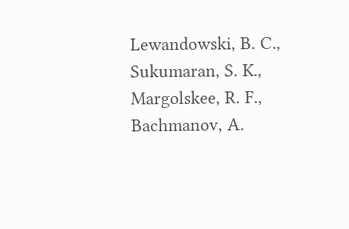Lewandowski, B. C., Sukumaran, S. K., Margolskee, R. F., Bachmanov, A.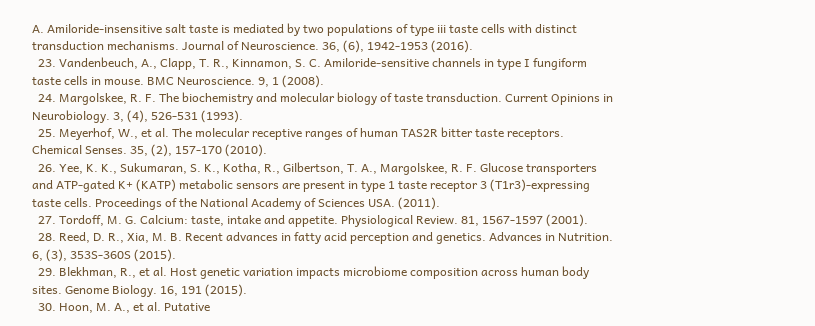A. Amiloride-insensitive salt taste is mediated by two populations of type iii taste cells with distinct transduction mechanisms. Journal of Neuroscience. 36, (6), 1942-1953 (2016).
  23. Vandenbeuch, A., Clapp, T. R., Kinnamon, S. C. Amiloride-sensitive channels in type I fungiform taste cells in mouse. BMC Neuroscience. 9, 1 (2008).
  24. Margolskee, R. F. The biochemistry and molecular biology of taste transduction. Current Opinions in Neurobiology. 3, (4), 526-531 (1993).
  25. Meyerhof, W., et al. The molecular receptive ranges of human TAS2R bitter taste receptors. Chemical Senses. 35, (2), 157-170 (2010).
  26. Yee, K. K., Sukumaran, S. K., Kotha, R., Gilbertson, T. A., Margolskee, R. F. Glucose transporters and ATP-gated K+ (KATP) metabolic sensors are present in type 1 taste receptor 3 (T1r3)-expressing taste cells. Proceedings of the National Academy of Sciences USA. (2011).
  27. Tordoff, M. G. Calcium: taste, intake and appetite. Physiological Review. 81, 1567-1597 (2001).
  28. Reed, D. R., Xia, M. B. Recent advances in fatty acid perception and genetics. Advances in Nutrition. 6, (3), 353S-360S (2015).
  29. Blekhman, R., et al. Host genetic variation impacts microbiome composition across human body sites. Genome Biology. 16, 191 (2015).
  30. Hoon, M. A., et al. Putative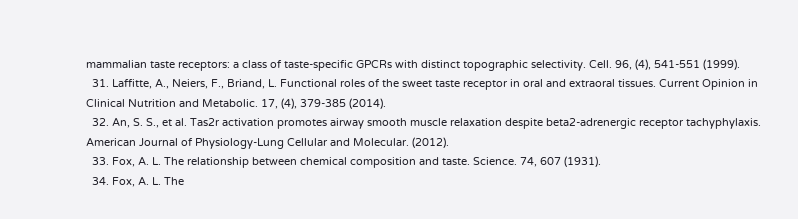mammalian taste receptors: a class of taste-specific GPCRs with distinct topographic selectivity. Cell. 96, (4), 541-551 (1999).
  31. Laffitte, A., Neiers, F., Briand, L. Functional roles of the sweet taste receptor in oral and extraoral tissues. Current Opinion in Clinical Nutrition and Metabolic. 17, (4), 379-385 (2014).
  32. An, S. S., et al. Tas2r activation promotes airway smooth muscle relaxation despite beta2-adrenergic receptor tachyphylaxis. American Journal of Physiology-Lung Cellular and Molecular. (2012).
  33. Fox, A. L. The relationship between chemical composition and taste. Science. 74, 607 (1931).
  34. Fox, A. L. The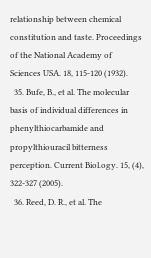relationship between chemical constitution and taste. Proceedings of the National Academy of Sciences USA. 18, 115-120 (1932).
  35. Bufe, B., et al. The molecular basis of individual differences in phenylthiocarbamide and propylthiouracil bitterness perception. Current Biol.ogy. 15, (4), 322-327 (2005).
  36. Reed, D. R., et al. The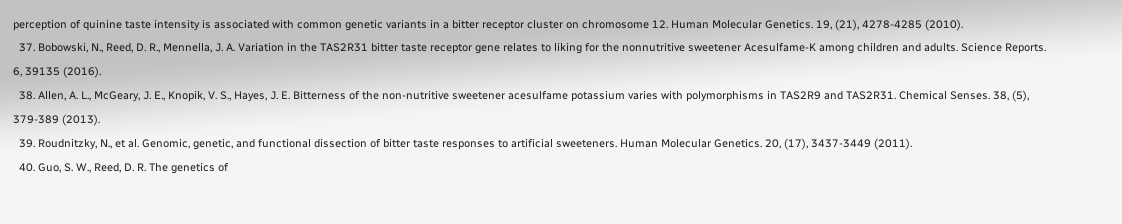perception of quinine taste intensity is associated with common genetic variants in a bitter receptor cluster on chromosome 12. Human Molecular Genetics. 19, (21), 4278-4285 (2010).
  37. Bobowski, N., Reed, D. R., Mennella, J. A. Variation in the TAS2R31 bitter taste receptor gene relates to liking for the nonnutritive sweetener Acesulfame-K among children and adults. Science Reports. 6, 39135 (2016).
  38. Allen, A. L., McGeary, J. E., Knopik, V. S., Hayes, J. E. Bitterness of the non-nutritive sweetener acesulfame potassium varies with polymorphisms in TAS2R9 and TAS2R31. Chemical Senses. 38, (5), 379-389 (2013).
  39. Roudnitzky, N., et al. Genomic, genetic, and functional dissection of bitter taste responses to artificial sweeteners. Human Molecular Genetics. 20, (17), 3437-3449 (2011).
  40. Guo, S. W., Reed, D. R. The genetics of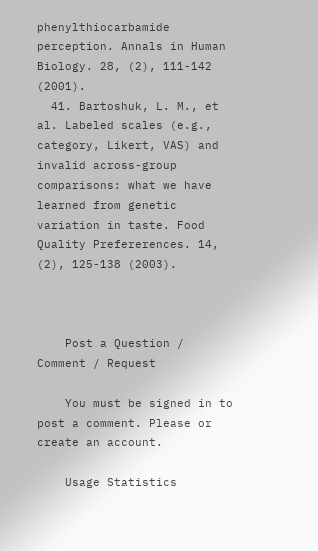phenylthiocarbamide perception. Annals in Human Biology. 28, (2), 111-142 (2001).
  41. Bartoshuk, L. M., et al. Labeled scales (e.g., category, Likert, VAS) and invalid across-group comparisons: what we have learned from genetic variation in taste. Food Quality Prefererences. 14, (2), 125-138 (2003).



    Post a Question / Comment / Request

    You must be signed in to post a comment. Please or create an account.

    Usage Statistics